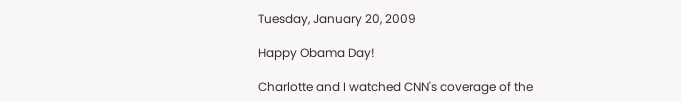Tuesday, January 20, 2009

Happy Obama Day!

Charlotte and I watched CNN's coverage of the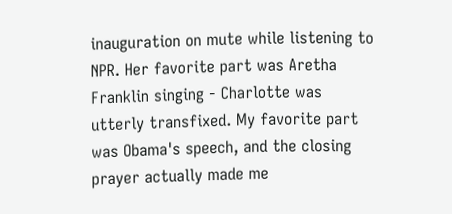inauguration on mute while listening to NPR. Her favorite part was Aretha Franklin singing - Charlotte was utterly transfixed. My favorite part was Obama's speech, and the closing prayer actually made me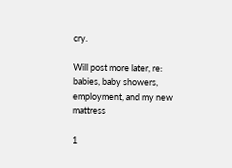cry.

Will post more later, re: babies, baby showers, employment, and my new mattress

1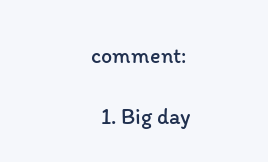comment:

  1. Big day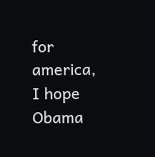for america, I hope Obama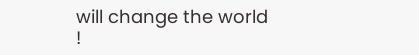will change the world !